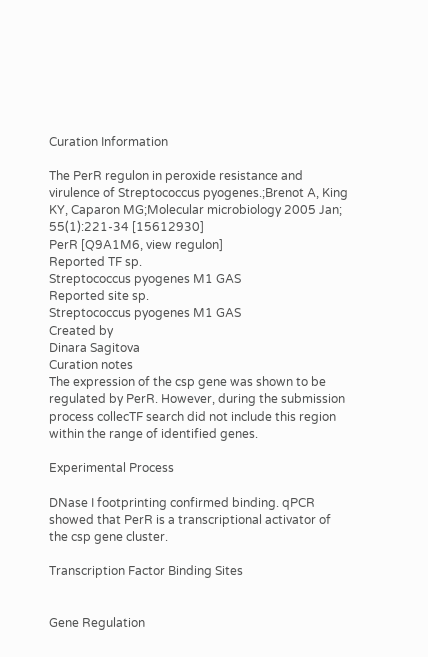Curation Information

The PerR regulon in peroxide resistance and virulence of Streptococcus pyogenes.;Brenot A, King KY, Caparon MG;Molecular microbiology 2005 Jan; 55(1):221-34 [15612930]
PerR [Q9A1M6, view regulon]
Reported TF sp.
Streptococcus pyogenes M1 GAS
Reported site sp.
Streptococcus pyogenes M1 GAS
Created by
Dinara Sagitova
Curation notes
The expression of the csp gene was shown to be regulated by PerR. However, during the submission process collecTF search did not include this region within the range of identified genes.

Experimental Process

DNase I footprinting confirmed binding. qPCR showed that PerR is a transcriptional activator of the csp gene cluster.

Transcription Factor Binding Sites


Gene Regulation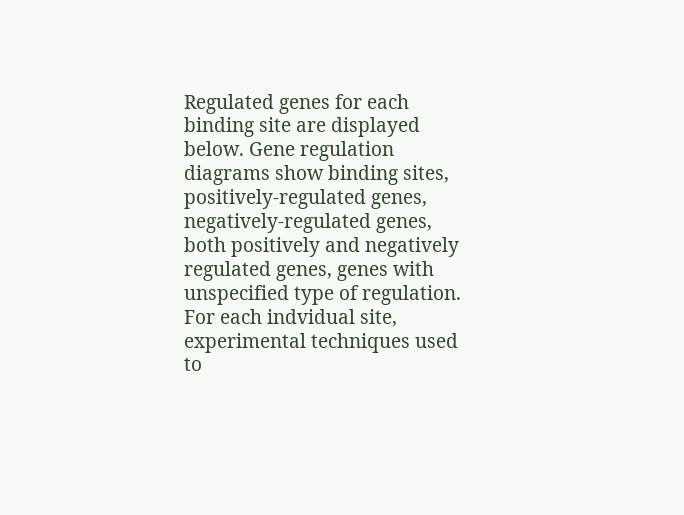Regulated genes for each binding site are displayed below. Gene regulation diagrams show binding sites, positively-regulated genes, negatively-regulated genes, both positively and negatively regulated genes, genes with unspecified type of regulation. For each indvidual site, experimental techniques used to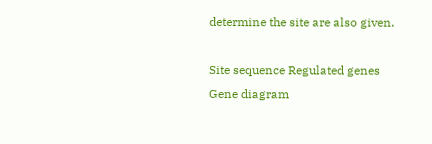determine the site are also given.

Site sequence Regulated genes Gene diagram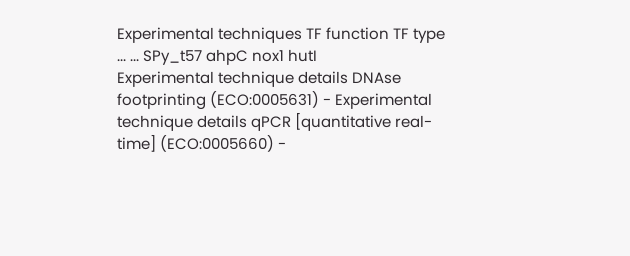Experimental techniques TF function TF type
... ... SPy_t57 ahpC nox1 hutI
Experimental technique details DNAse footprinting (ECO:0005631) - Experimental technique details qPCR [quantitative real-time] (ECO:0005660) -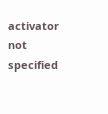activator not specified